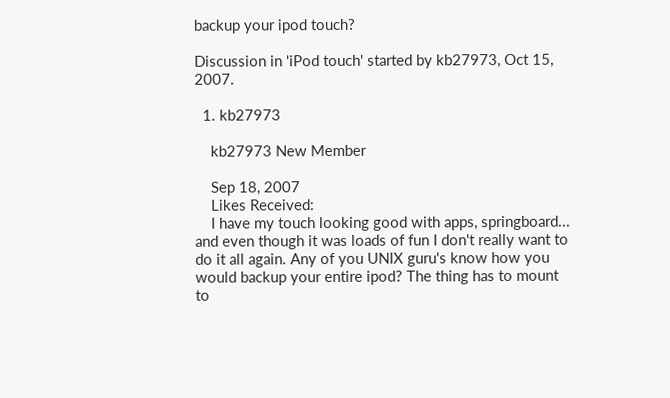backup your ipod touch?

Discussion in 'iPod touch' started by kb27973, Oct 15, 2007.

  1. kb27973

    kb27973 New Member

    Sep 18, 2007
    Likes Received:
    I have my touch looking good with apps, springboard... and even though it was loads of fun I don't really want to do it all again. Any of you UNIX guru's know how you would backup your entire ipod? The thing has to mount to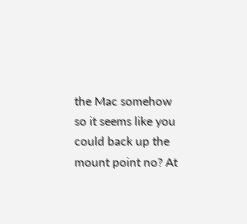the Mac somehow so it seems like you could back up the mount point no? At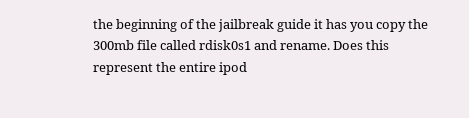the beginning of the jailbreak guide it has you copy the 300mb file called rdisk0s1 and rename. Does this represent the entire ipod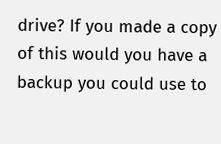drive? If you made a copy of this would you have a backup you could use to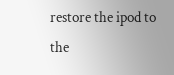restore the ipod to the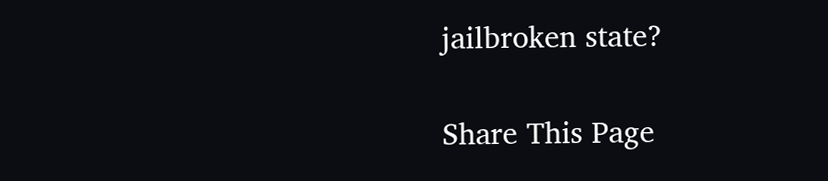jailbroken state?

Share This Page